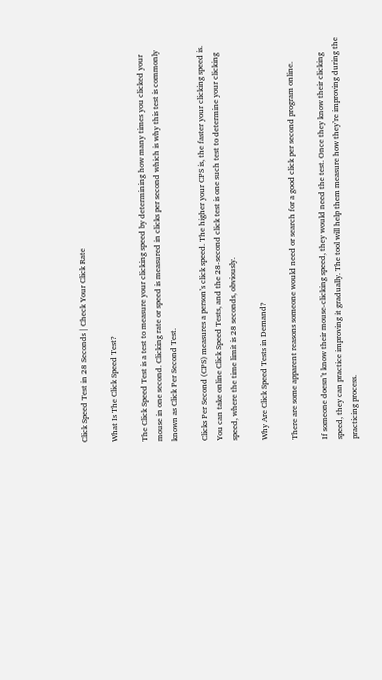Click Speed Test in 28 Seconds | Check Your Click Rate

What Is The Click Speed Test?

The Click Speed Test is a test to measure your clicking speed by determining how many times you clicked your mouse in one second. Clicking rate or speed is measured in clicks per second which is why this test is commonly known as Click Per Second Test.

Clicks Per Second (CPS) measures a person’s click speed. The higher your CPS is, the faster your clicking speed is. You can take online Click Speed Tests, and the 28-second click test is one such test to determine your clicking speed, where the time limit is 28 seconds, obviously.

Why Are Click Speed Tests in Demand?

There are some apparent reasons someone would need or search for a good click per second program online.

If someone doesn’t know their mouse-clicking speed, they would need the test. Once they know their clicking speed, they can practice improving it gradually. The tool will help them measure how they’re improving during the practicing process.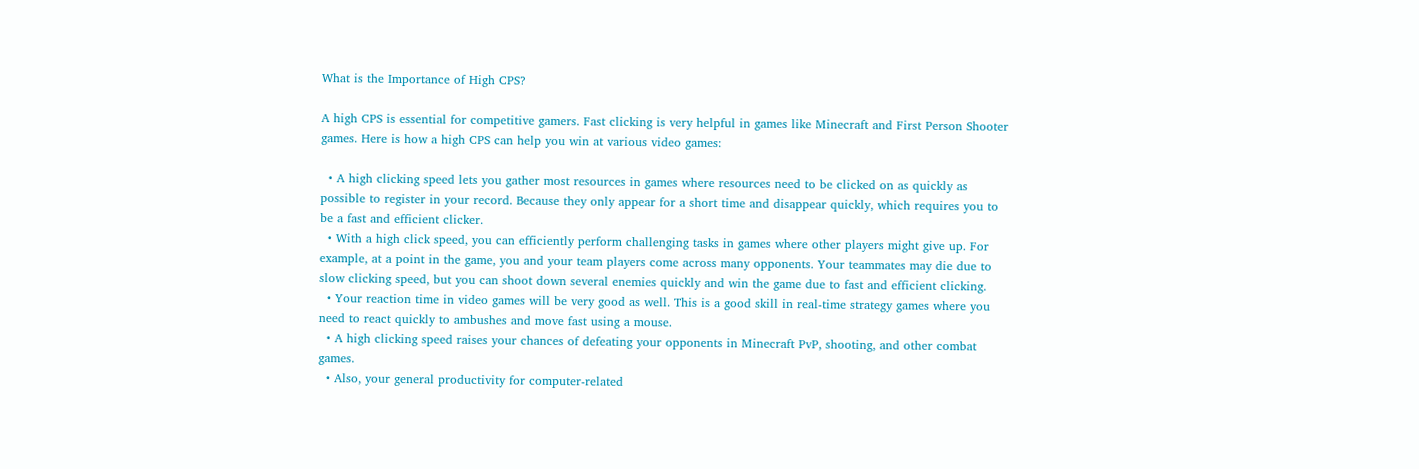What is the Importance of High CPS?

A high CPS is essential for competitive gamers. Fast clicking is very helpful in games like Minecraft and First Person Shooter games. Here is how a high CPS can help you win at various video games:

  • A high clicking speed lets you gather most resources in games where resources need to be clicked on as quickly as possible to register in your record. Because they only appear for a short time and disappear quickly, which requires you to be a fast and efficient clicker.
  • With a high click speed, you can efficiently perform challenging tasks in games where other players might give up. For example, at a point in the game, you and your team players come across many opponents. Your teammates may die due to slow clicking speed, but you can shoot down several enemies quickly and win the game due to fast and efficient clicking.
  • Your reaction time in video games will be very good as well. This is a good skill in real-time strategy games where you need to react quickly to ambushes and move fast using a mouse.
  • A high clicking speed raises your chances of defeating your opponents in Minecraft PvP, shooting, and other combat games.
  • Also, your general productivity for computer-related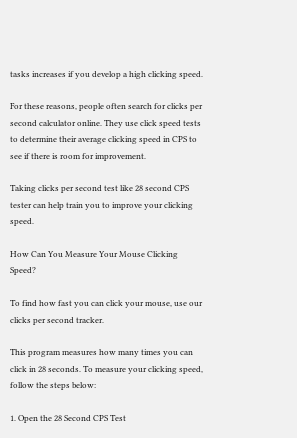tasks increases if you develop a high clicking speed.

For these reasons, people often search for clicks per second calculator online. They use click speed tests to determine their average clicking speed in CPS to see if there is room for improvement.

Taking clicks per second test like 28 second CPS tester can help train you to improve your clicking speed.

How Can You Measure Your Mouse Clicking Speed?

To find how fast you can click your mouse, use our clicks per second tracker.

This program measures how many times you can click in 28 seconds. To measure your clicking speed, follow the steps below:

1. Open the 28 Second CPS Test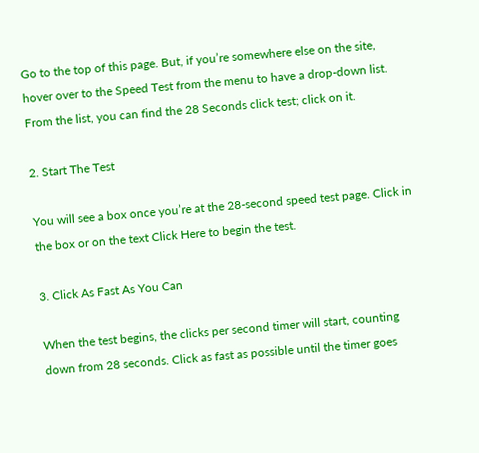Go to the top of this page. But, if you’re somewhere else on the site, hover over to the Speed Test from the menu to have a drop-down list. From the list, you can find the 28 Seconds click test; click on it.

2. Start The Test

You will see a box once you’re at the 28-second speed test page. Click in the box or on the text Click Here to begin the test.

3. Click As Fast As You Can

When the test begins, the clicks per second timer will start, counting down from 28 seconds. Click as fast as possible until the timer goes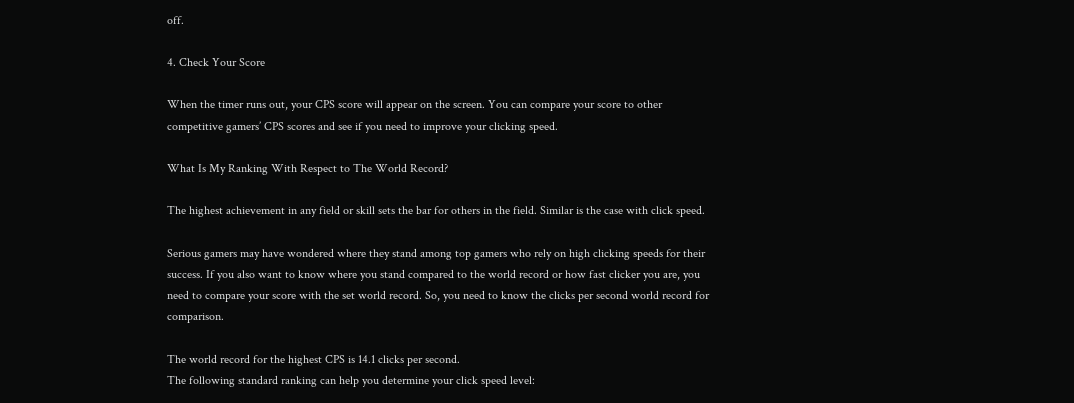off.

4. Check Your Score

When the timer runs out, your CPS score will appear on the screen. You can compare your score to other competitive gamers’ CPS scores and see if you need to improve your clicking speed.

What Is My Ranking With Respect to The World Record?

The highest achievement in any field or skill sets the bar for others in the field. Similar is the case with click speed.

Serious gamers may have wondered where they stand among top gamers who rely on high clicking speeds for their success. If you also want to know where you stand compared to the world record or how fast clicker you are, you need to compare your score with the set world record. So, you need to know the clicks per second world record for comparison.

The world record for the highest CPS is 14.1 clicks per second.
The following standard ranking can help you determine your click speed level: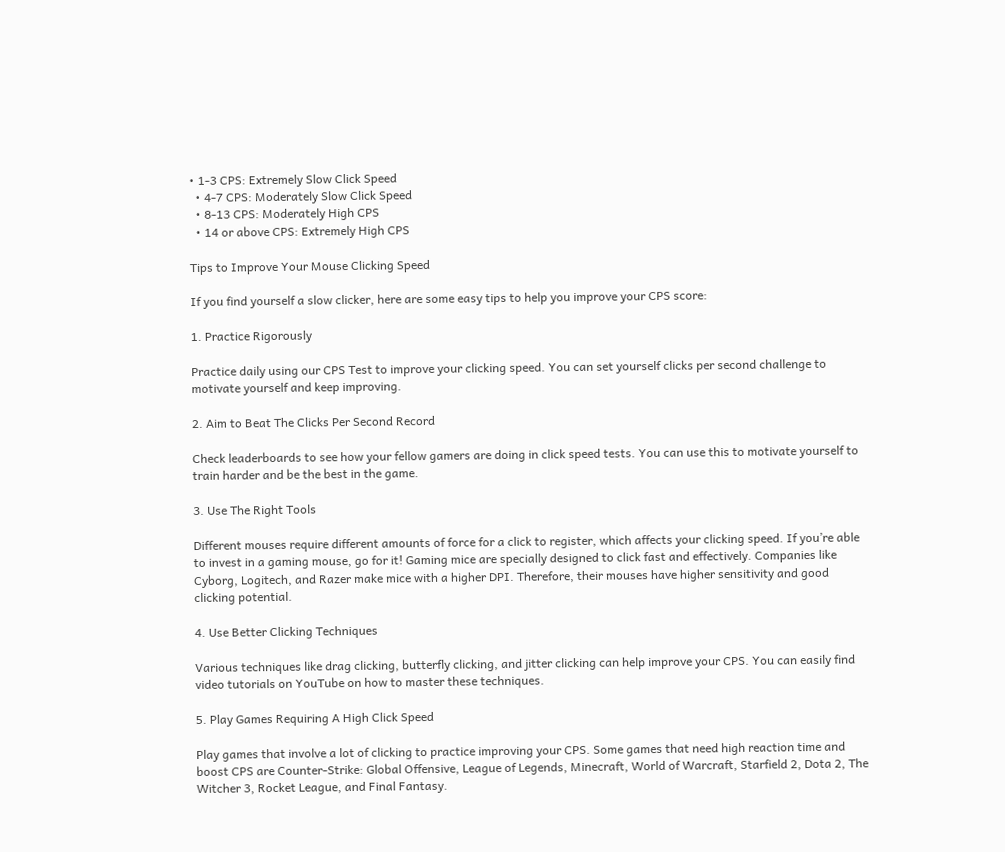• 1-3 CPS: Extremely Slow Click Speed
  • 4-7 CPS: Moderately Slow Click Speed
  • 8-13 CPS: Moderately High CPS
  • 14 or above CPS: Extremely High CPS

Tips to Improve Your Mouse Clicking Speed

If you find yourself a slow clicker, here are some easy tips to help you improve your CPS score:

1. Practice Rigorously

Practice daily using our CPS Test to improve your clicking speed. You can set yourself clicks per second challenge to motivate yourself and keep improving.

2. Aim to Beat The Clicks Per Second Record

Check leaderboards to see how your fellow gamers are doing in click speed tests. You can use this to motivate yourself to train harder and be the best in the game.

3. Use The Right Tools

Different mouses require different amounts of force for a click to register, which affects your clicking speed. If you’re able to invest in a gaming mouse, go for it! Gaming mice are specially designed to click fast and effectively. Companies like Cyborg, Logitech, and Razer make mice with a higher DPI. Therefore, their mouses have higher sensitivity and good clicking potential.

4. Use Better Clicking Techniques

Various techniques like drag clicking, butterfly clicking, and jitter clicking can help improve your CPS. You can easily find video tutorials on YouTube on how to master these techniques.

5. Play Games Requiring A High Click Speed

Play games that involve a lot of clicking to practice improving your CPS. Some games that need high reaction time and boost CPS are Counter-Strike: Global Offensive, League of Legends, Minecraft, World of Warcraft, Starfield 2, Dota 2, The Witcher 3, Rocket League, and Final Fantasy.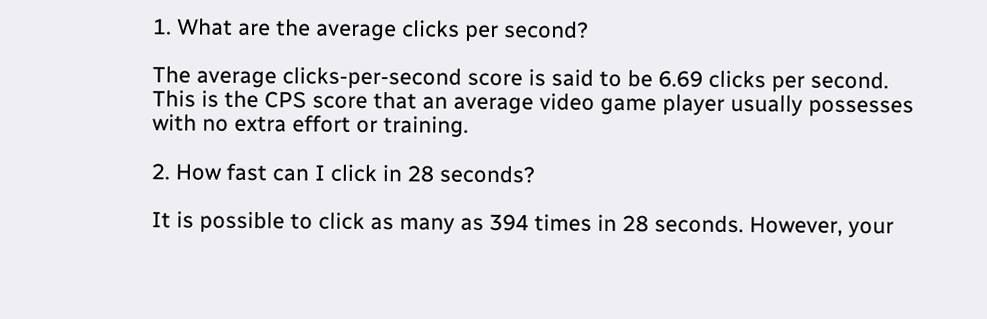1. What are the average clicks per second?

The average clicks-per-second score is said to be 6.69 clicks per second. This is the CPS score that an average video game player usually possesses with no extra effort or training.

2. How fast can I click in 28 seconds?

It is possible to click as many as 394 times in 28 seconds. However, your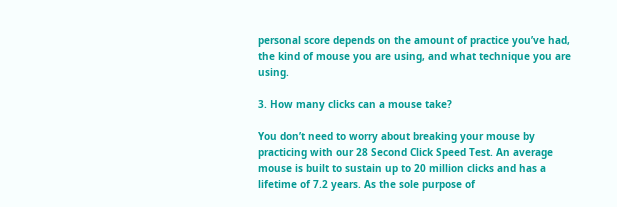personal score depends on the amount of practice you’ve had, the kind of mouse you are using, and what technique you are using.

3. How many clicks can a mouse take?

You don’t need to worry about breaking your mouse by practicing with our 28 Second Click Speed Test. An average mouse is built to sustain up to 20 million clicks and has a lifetime of 7.2 years. As the sole purpose of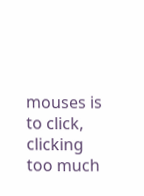mouses is to click, clicking too much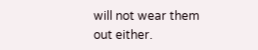will not wear them out either.